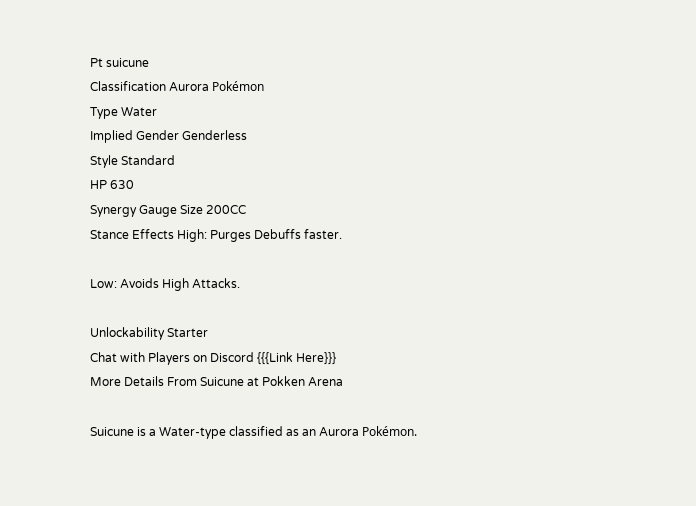Pt suicune
Classification Aurora Pokémon
Type Water
Implied Gender Genderless
Style Standard
HP 630
Synergy Gauge Size 200CC
Stance Effects High: Purges Debuffs faster.

Low: Avoids High Attacks.

Unlockability Starter
Chat with Players on Discord {{{Link Here}}}
More Details From Suicune at Pokken Arena

Suicune is a Water-type classified as an Aurora Pokémon.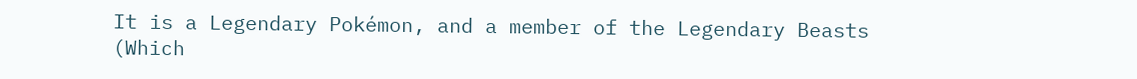It is a Legendary Pokémon, and a member of the Legendary Beasts (Which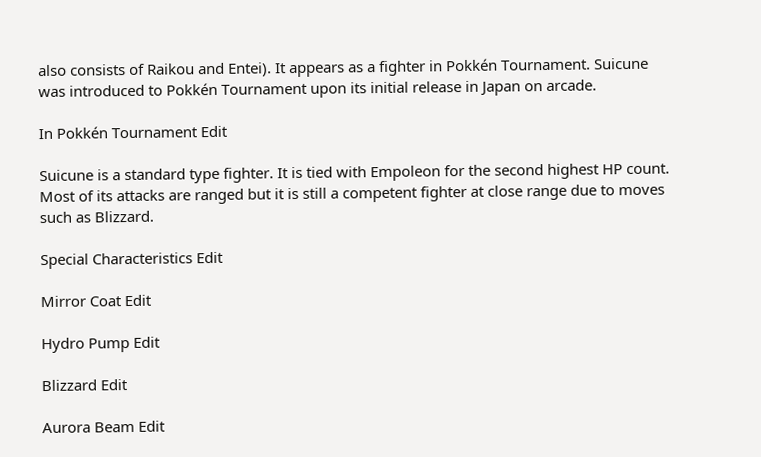also consists of Raikou and Entei). It appears as a fighter in Pokkén Tournament. Suicune was introduced to Pokkén Tournament upon its initial release in Japan on arcade.

In Pokkén Tournament Edit

Suicune is a standard type fighter. It is tied with Empoleon for the second highest HP count. Most of its attacks are ranged but it is still a competent fighter at close range due to moves such as Blizzard.

Special Characteristics Edit

Mirror Coat Edit

Hydro Pump Edit

Blizzard Edit

Aurora Beam Edit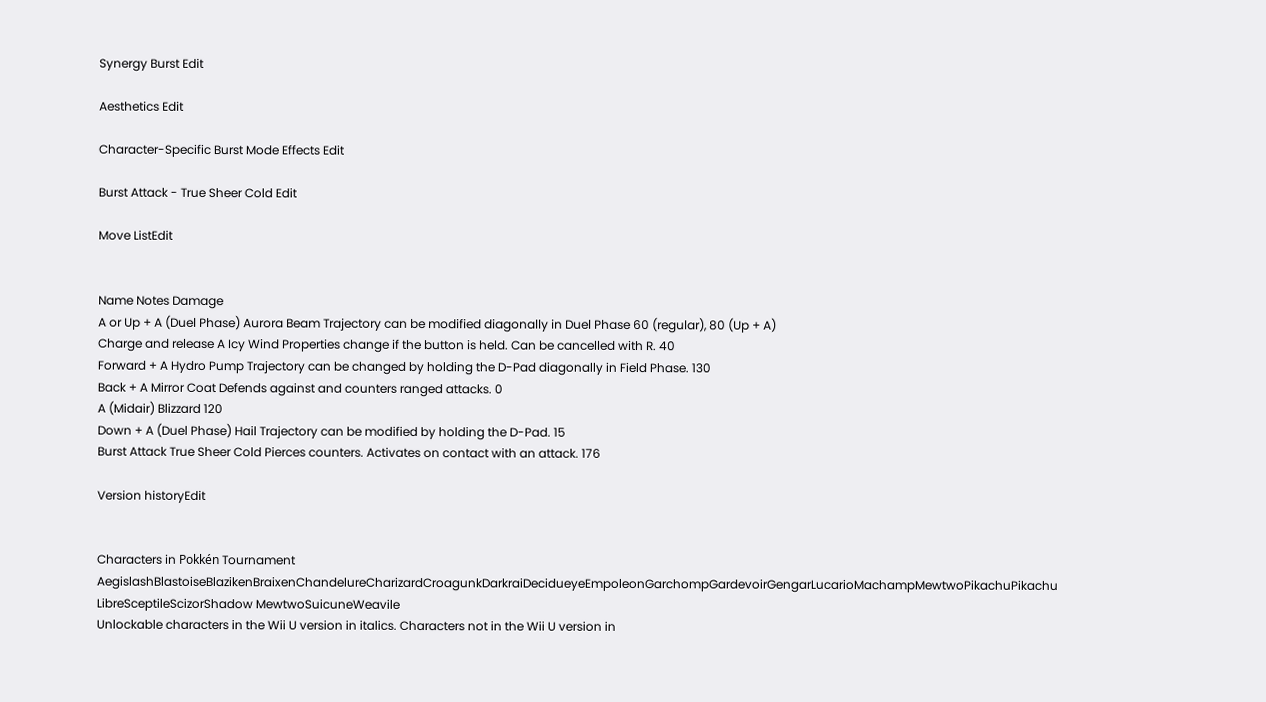Synergy Burst Edit

Aesthetics Edit

Character-Specific Burst Mode Effects Edit

Burst Attack - True Sheer Cold Edit

Move ListEdit


Name Notes Damage
A or Up + A (Duel Phase) Aurora Beam Trajectory can be modified diagonally in Duel Phase 60 (regular), 80 (Up + A)
Charge and release A Icy Wind Properties change if the button is held. Can be cancelled with R. 40
Forward + A Hydro Pump Trajectory can be changed by holding the D-Pad diagonally in Field Phase. 130
Back + A Mirror Coat Defends against and counters ranged attacks. 0
A (Midair) Blizzard 120
Down + A (Duel Phase) Hail Trajectory can be modified by holding the D-Pad. 15
Burst Attack True Sheer Cold Pierces counters. Activates on contact with an attack. 176

Version historyEdit


Characters in Pokkén Tournament
AegislashBlastoiseBlazikenBraixenChandelureCharizardCroagunkDarkraiDecidueyeEmpoleonGarchompGardevoirGengarLucarioMachampMewtwoPikachuPikachu LibreSceptileScizorShadow MewtwoSuicuneWeavile
Unlockable characters in the Wii U version in italics. Characters not in the Wii U version in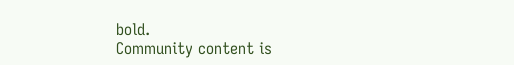bold.
Community content is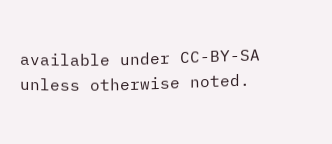available under CC-BY-SA unless otherwise noted.